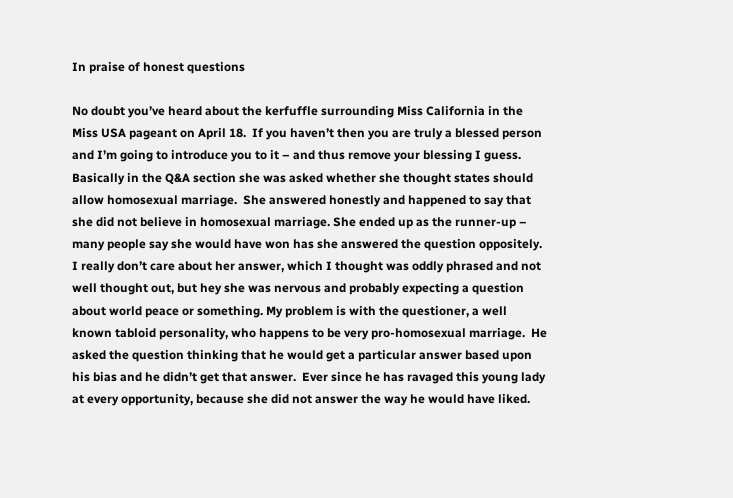In praise of honest questions

No doubt you’ve heard about the kerfuffle surrounding Miss California in the Miss USA pageant on April 18.  If you haven’t then you are truly a blessed person and I’m going to introduce you to it – and thus remove your blessing I guess. Basically in the Q&A section she was asked whether she thought states should allow homosexual marriage.  She answered honestly and happened to say that she did not believe in homosexual marriage. She ended up as the runner-up – many people say she would have won has she answered the question oppositely. I really don’t care about her answer, which I thought was oddly phrased and not well thought out, but hey she was nervous and probably expecting a question about world peace or something. My problem is with the questioner, a well known tabloid personality, who happens to be very pro-homosexual marriage.  He asked the question thinking that he would get a particular answer based upon his bias and he didn’t get that answer.  Ever since he has ravaged this young lady at every opportunity, because she did not answer the way he would have liked.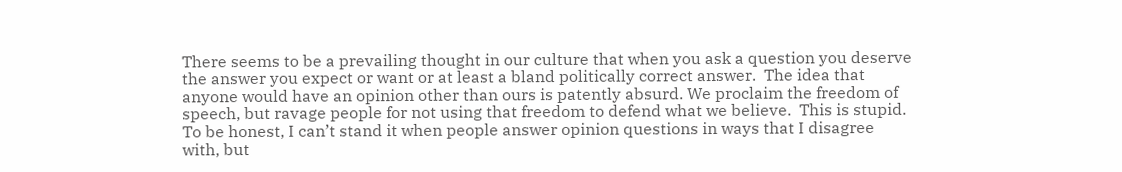There seems to be a prevailing thought in our culture that when you ask a question you deserve the answer you expect or want or at least a bland politically correct answer.  The idea that anyone would have an opinion other than ours is patently absurd. We proclaim the freedom of speech, but ravage people for not using that freedom to defend what we believe.  This is stupid. To be honest, I can’t stand it when people answer opinion questions in ways that I disagree with, but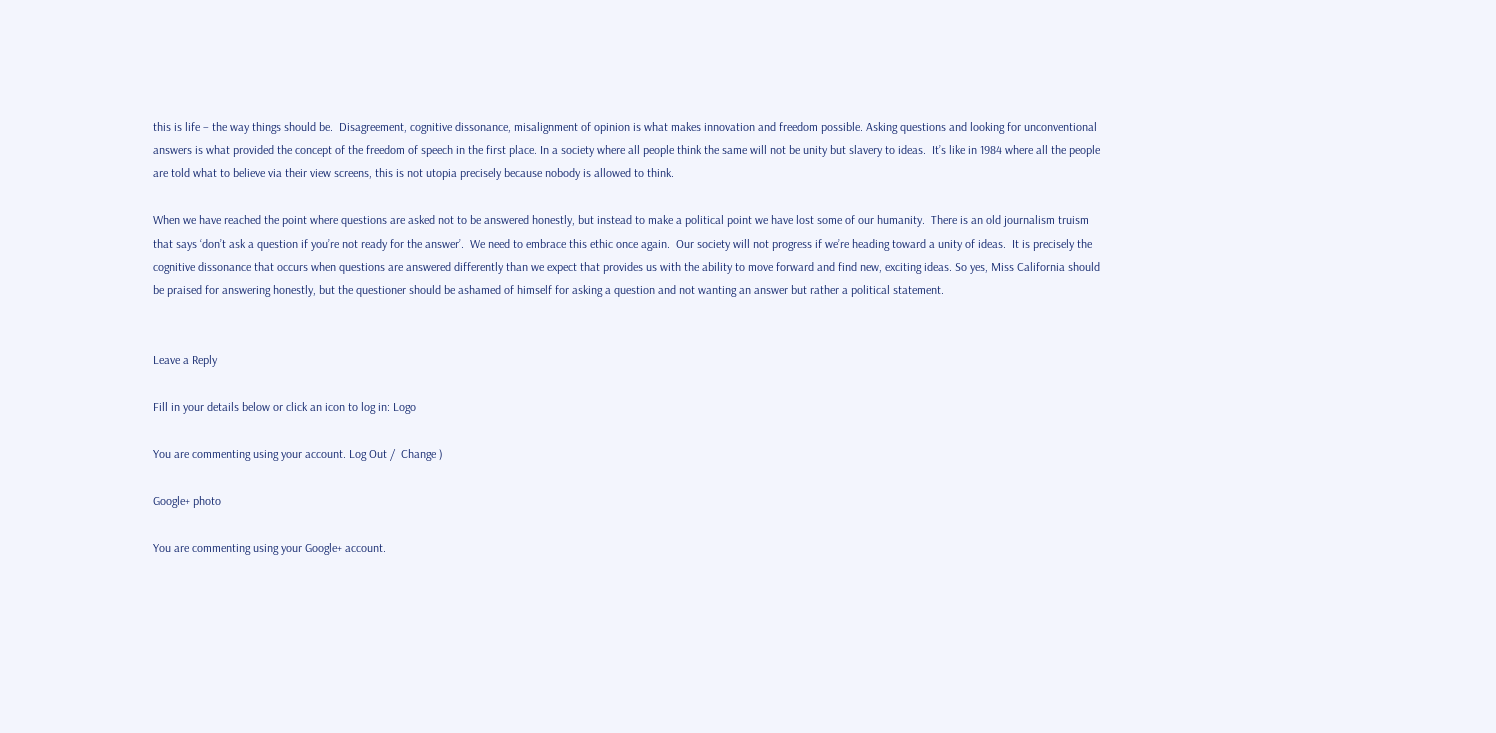this is life – the way things should be.  Disagreement, cognitive dissonance, misalignment of opinion is what makes innovation and freedom possible. Asking questions and looking for unconventional answers is what provided the concept of the freedom of speech in the first place. In a society where all people think the same will not be unity but slavery to ideas.  It’s like in 1984 where all the people are told what to believe via their view screens, this is not utopia precisely because nobody is allowed to think.

When we have reached the point where questions are asked not to be answered honestly, but instead to make a political point we have lost some of our humanity.  There is an old journalism truism that says ‘don’t ask a question if you’re not ready for the answer’.  We need to embrace this ethic once again.  Our society will not progress if we’re heading toward a unity of ideas.  It is precisely the cognitive dissonance that occurs when questions are answered differently than we expect that provides us with the ability to move forward and find new, exciting ideas. So yes, Miss California should be praised for answering honestly, but the questioner should be ashamed of himself for asking a question and not wanting an answer but rather a political statement.


Leave a Reply

Fill in your details below or click an icon to log in: Logo

You are commenting using your account. Log Out /  Change )

Google+ photo

You are commenting using your Google+ account.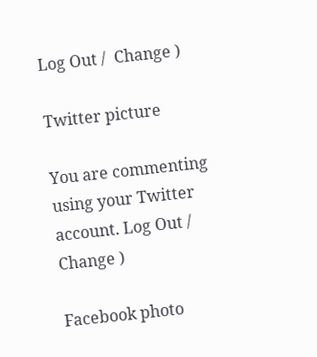Log Out /  Change )

Twitter picture

You are commenting using your Twitter account. Log Out /  Change )

Facebook photo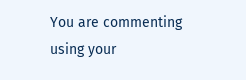You are commenting using your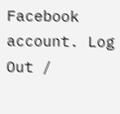Facebook account. Log Out /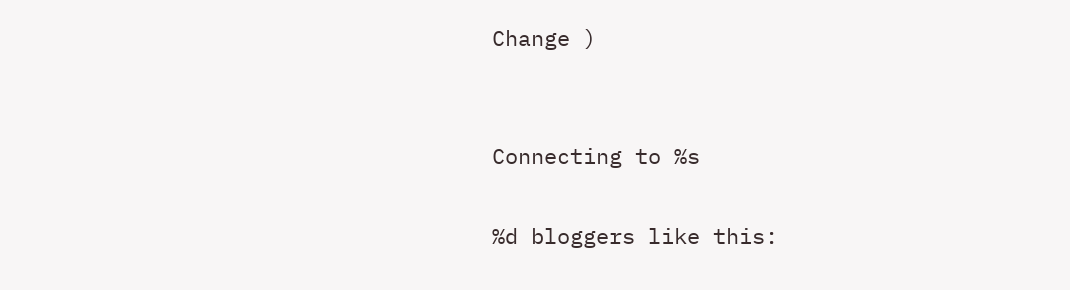Change )


Connecting to %s

%d bloggers like this: